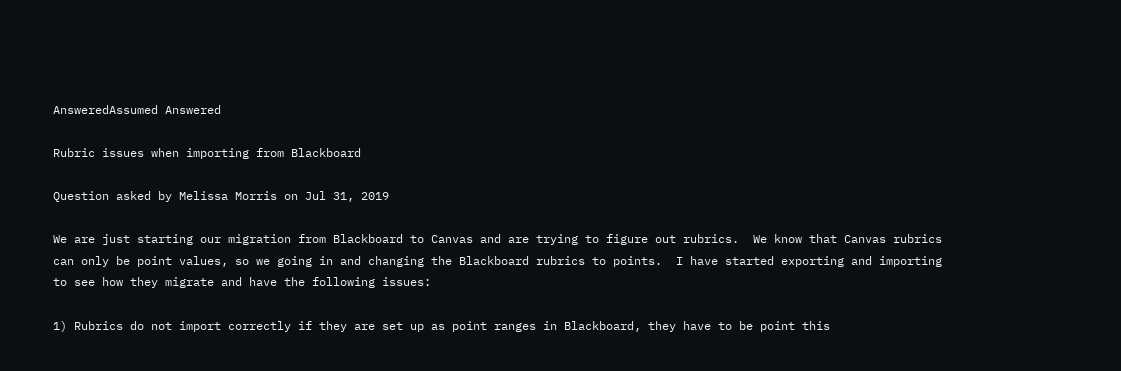AnsweredAssumed Answered

Rubric issues when importing from Blackboard

Question asked by Melissa Morris on Jul 31, 2019

We are just starting our migration from Blackboard to Canvas and are trying to figure out rubrics.  We know that Canvas rubrics can only be point values, so we going in and changing the Blackboard rubrics to points.  I have started exporting and importing to see how they migrate and have the following issues:

1) Rubrics do not import correctly if they are set up as point ranges in Blackboard, they have to be point this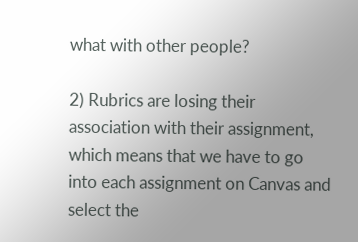what with other people?

2) Rubrics are losing their association with their assignment, which means that we have to go into each assignment on Canvas and select the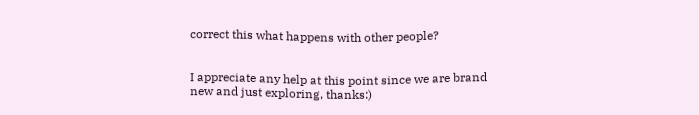correct this what happens with other people?


I appreciate any help at this point since we are brand new and just exploring, thanks:)